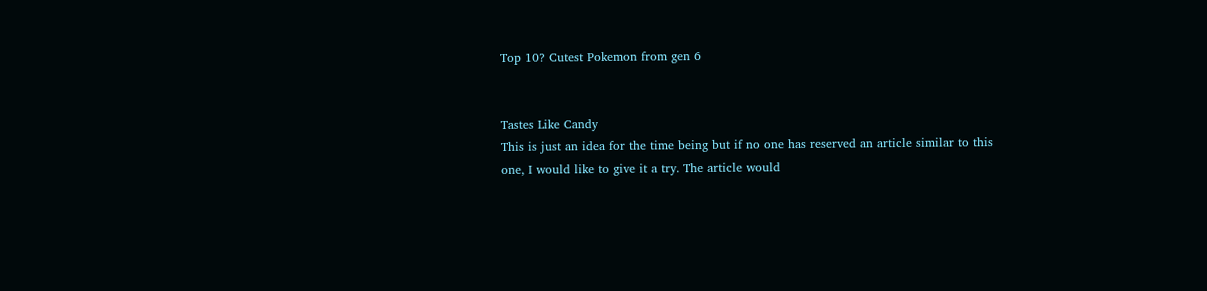Top 10? Cutest Pokemon from gen 6


Tastes Like Candy
This is just an idea for the time being but if no one has reserved an article similar to this one, I would like to give it a try. The article would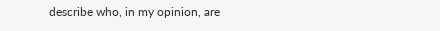describe who, in my opinion, are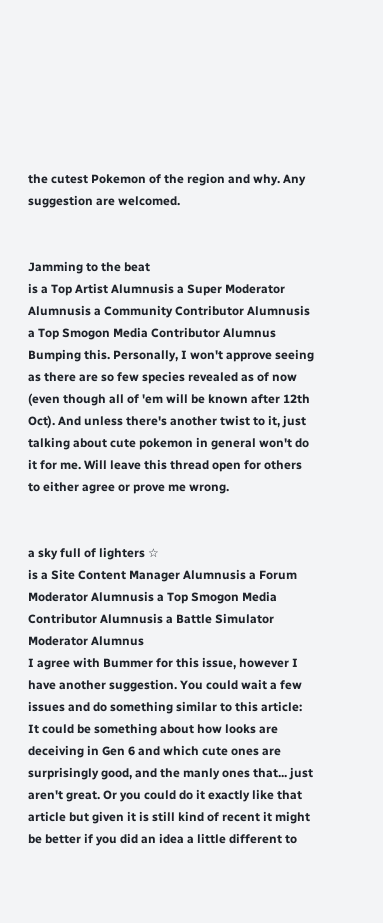the cutest Pokemon of the region and why. Any suggestion are welcomed.


Jamming to the beat
is a Top Artist Alumnusis a Super Moderator Alumnusis a Community Contributor Alumnusis a Top Smogon Media Contributor Alumnus
Bumping this. Personally, I won't approve seeing as there are so few species revealed as of now (even though all of 'em will be known after 12th Oct). And unless there's another twist to it, just talking about cute pokemon in general won't do it for me. Will leave this thread open for others to either agree or prove me wrong.


a sky full of lighters ☆
is a Site Content Manager Alumnusis a Forum Moderator Alumnusis a Top Smogon Media Contributor Alumnusis a Battle Simulator Moderator Alumnus
I agree with Bummer for this issue, however I have another suggestion. You could wait a few issues and do something similar to this article: It could be something about how looks are deceiving in Gen 6 and which cute ones are surprisingly good, and the manly ones that... just aren't great. Or you could do it exactly like that article but given it is still kind of recent it might be better if you did an idea a little different to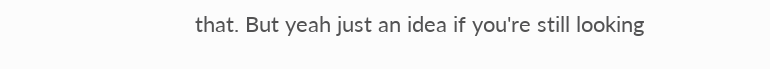that. But yeah just an idea if you're still looking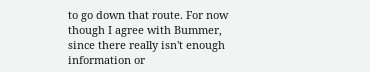to go down that route. For now though I agree with Bummer, since there really isn't enough information or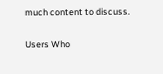much content to discuss.

Users Who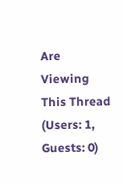Are Viewing This Thread (Users: 1, Guests: 0)